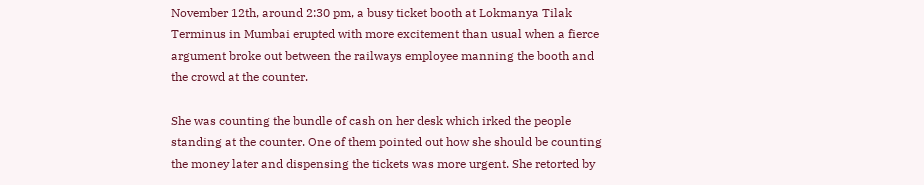November 12th, around 2:30 pm, a busy ticket booth at Lokmanya Tilak Terminus in Mumbai erupted with more excitement than usual when a fierce argument broke out between the railways employee manning the booth and the crowd at the counter.

She was counting the bundle of cash on her desk which irked the people standing at the counter. One of them pointed out how she should be counting the money later and dispensing the tickets was more urgent. She retorted by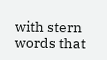with stern words that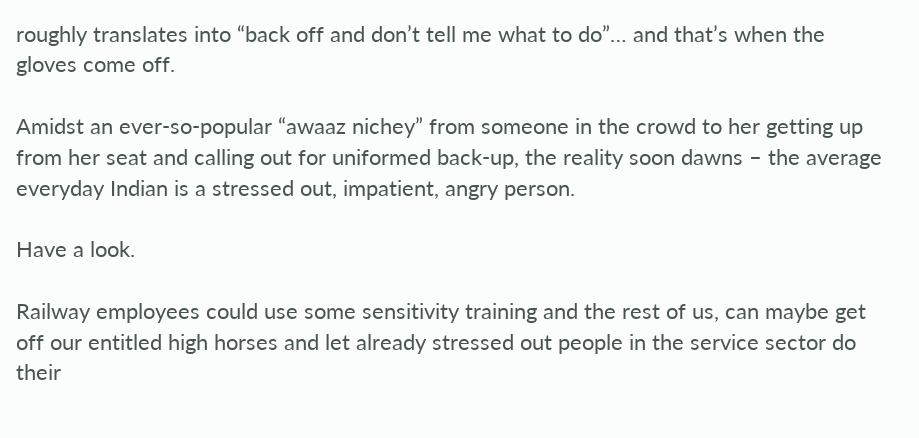roughly translates into “back off and don’t tell me what to do”… and that’s when the gloves come off.

Amidst an ever-so-popular “awaaz nichey” from someone in the crowd to her getting up from her seat and calling out for uniformed back-up, the reality soon dawns – the average everyday Indian is a stressed out, impatient, angry person.

Have a look.

Railway employees could use some sensitivity training and the rest of us, can maybe get off our entitled high horses and let already stressed out people in the service sector do their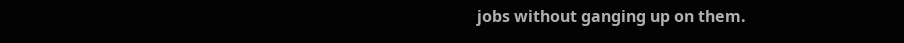jobs without ganging up on them.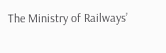The Ministry of Railways’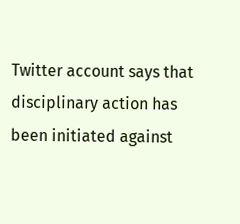Twitter account says that disciplinary action has been initiated against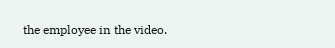the employee in the video.